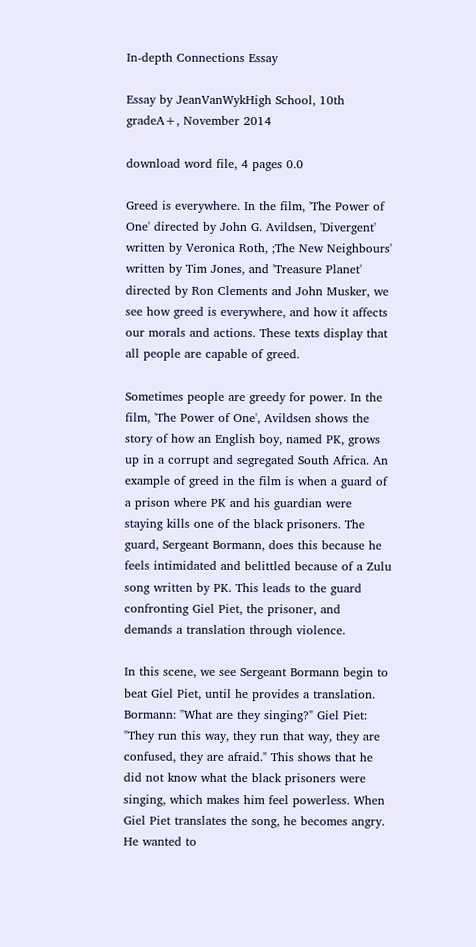In-depth Connections Essay

Essay by JeanVanWykHigh School, 10th gradeA+, November 2014

download word file, 4 pages 0.0

Greed is everywhere. In the film, 'The Power of One' directed by John G. Avildsen, 'Divergent' written by Veronica Roth, ;The New Neighbours' written by Tim Jones, and 'Treasure Planet' directed by Ron Clements and John Musker, we see how greed is everywhere, and how it affects our morals and actions. These texts display that all people are capable of greed.

Sometimes people are greedy for power. In the film, 'The Power of One', Avildsen shows the story of how an English boy, named PK, grows up in a corrupt and segregated South Africa. An example of greed in the film is when a guard of a prison where PK and his guardian were staying kills one of the black prisoners. The guard, Sergeant Bormann, does this because he feels intimidated and belittled because of a Zulu song written by PK. This leads to the guard confronting Giel Piet, the prisoner, and demands a translation through violence.

In this scene, we see Sergeant Bormann begin to beat Giel Piet, until he provides a translation. Bormann: "What are they singing?" Giel Piet: "They run this way, they run that way, they are confused, they are afraid." This shows that he did not know what the black prisoners were singing, which makes him feel powerless. When Giel Piet translates the song, he becomes angry. He wanted to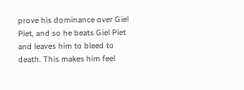prove his dominance over Giel Piet, and so he beats Giel Piet and leaves him to bleed to death. This makes him feel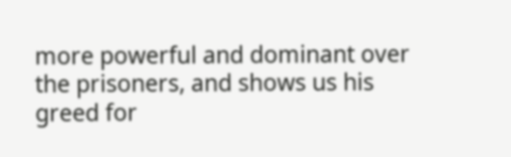more powerful and dominant over the prisoners, and shows us his greed for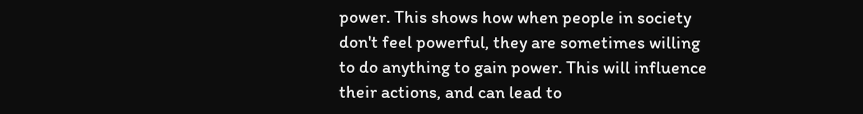power. This shows how when people in society don't feel powerful, they are sometimes willing to do anything to gain power. This will influence their actions, and can lead to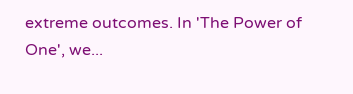extreme outcomes. In 'The Power of One', we...